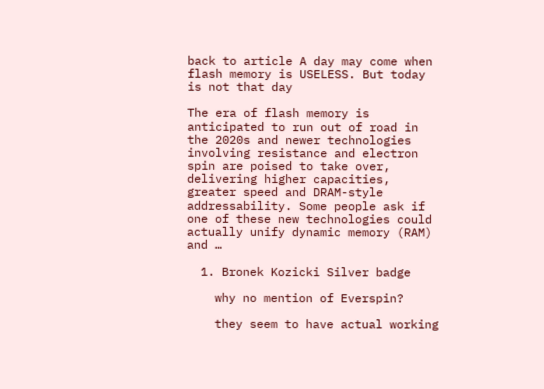back to article A day may come when flash memory is USELESS. But today is not that day

The era of flash memory is anticipated to run out of road in the 2020s and newer technologies involving resistance and electron spin are poised to take over, delivering higher capacities, greater speed and DRAM-style addressability. Some people ask if one of these new technologies could actually unify dynamic memory (RAM) and …

  1. Bronek Kozicki Silver badge

    why no mention of Everspin?

    they seem to have actual working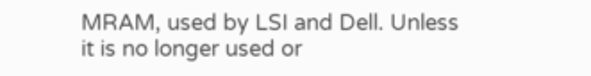MRAM, used by LSI and Dell. Unless it is no longer used or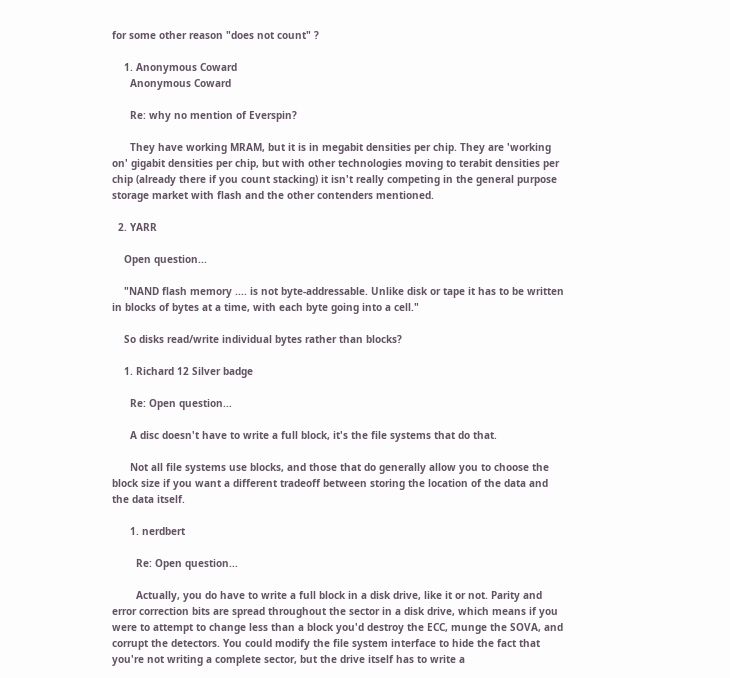for some other reason "does not count" ?

    1. Anonymous Coward
      Anonymous Coward

      Re: why no mention of Everspin?

      They have working MRAM, but it is in megabit densities per chip. They are 'working on' gigabit densities per chip, but with other technologies moving to terabit densities per chip (already there if you count stacking) it isn't really competing in the general purpose storage market with flash and the other contenders mentioned.

  2. YARR

    Open question...

    "NAND flash memory .... is not byte-addressable. Unlike disk or tape it has to be written in blocks of bytes at a time, with each byte going into a cell."

    So disks read/write individual bytes rather than blocks?

    1. Richard 12 Silver badge

      Re: Open question...

      A disc doesn't have to write a full block, it's the file systems that do that.

      Not all file systems use blocks, and those that do generally allow you to choose the block size if you want a different tradeoff between storing the location of the data and the data itself.

      1. nerdbert

        Re: Open question...

        Actually, you do have to write a full block in a disk drive, like it or not. Parity and error correction bits are spread throughout the sector in a disk drive, which means if you were to attempt to change less than a block you'd destroy the ECC, munge the SOVA, and corrupt the detectors. You could modify the file system interface to hide the fact that you're not writing a complete sector, but the drive itself has to write a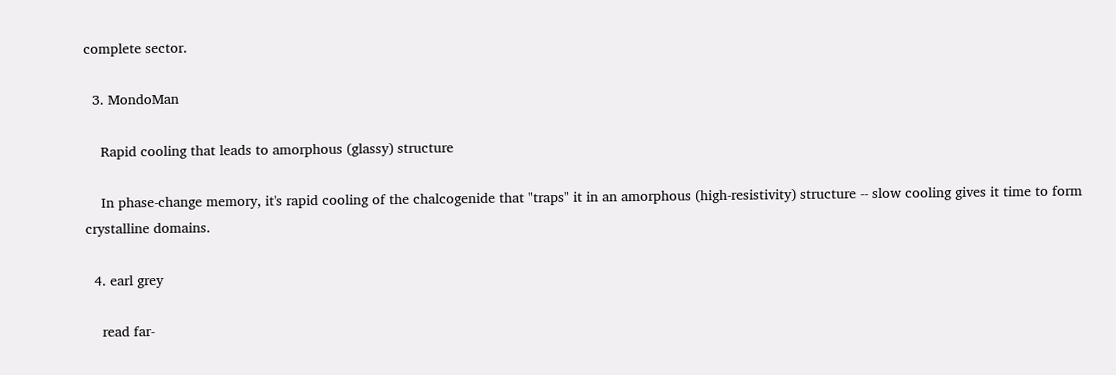complete sector.

  3. MondoMan

    Rapid cooling that leads to amorphous (glassy) structure

    In phase-change memory, it's rapid cooling of the chalcogenide that "traps" it in an amorphous (high-resistivity) structure -- slow cooling gives it time to form crystalline domains.

  4. earl grey

    read far-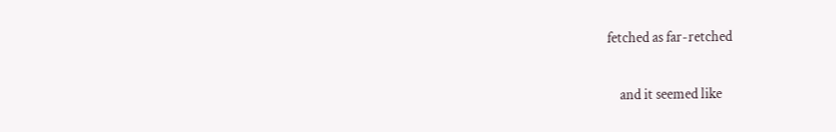fetched as far-retched

    and it seemed like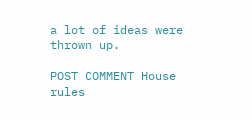a lot of ideas were thrown up.

POST COMMENT House rules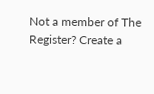Not a member of The Register? Create a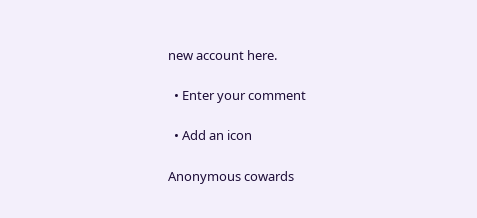new account here.

  • Enter your comment

  • Add an icon

Anonymous cowards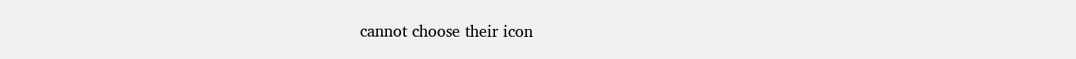cannot choose their icon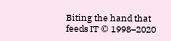Biting the hand that feeds IT © 1998–2020